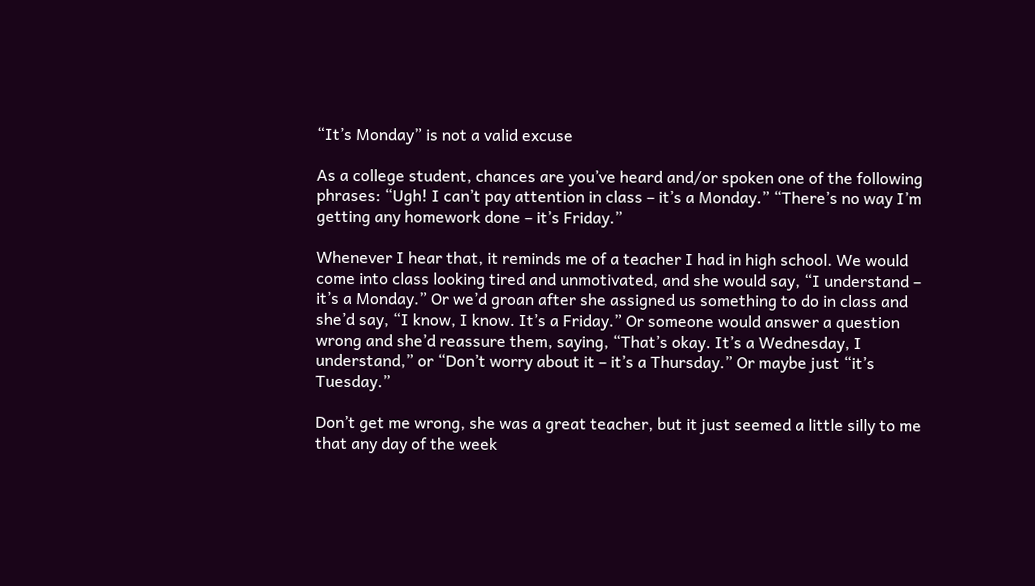“It’s Monday” is not a valid excuse

As a college student, chances are you’ve heard and/or spoken one of the following phrases: “Ugh! I can’t pay attention in class – it’s a Monday.” “There’s no way I’m getting any homework done – it’s Friday.”

Whenever I hear that, it reminds me of a teacher I had in high school. We would come into class looking tired and unmotivated, and she would say, “I understand – it’s a Monday.” Or we’d groan after she assigned us something to do in class and she’d say, “I know, I know. It’s a Friday.” Or someone would answer a question wrong and she’d reassure them, saying, “That’s okay. It’s a Wednesday, I understand,” or “Don’t worry about it – it’s a Thursday.” Or maybe just “it’s Tuesday.”

Don’t get me wrong, she was a great teacher, but it just seemed a little silly to me that any day of the week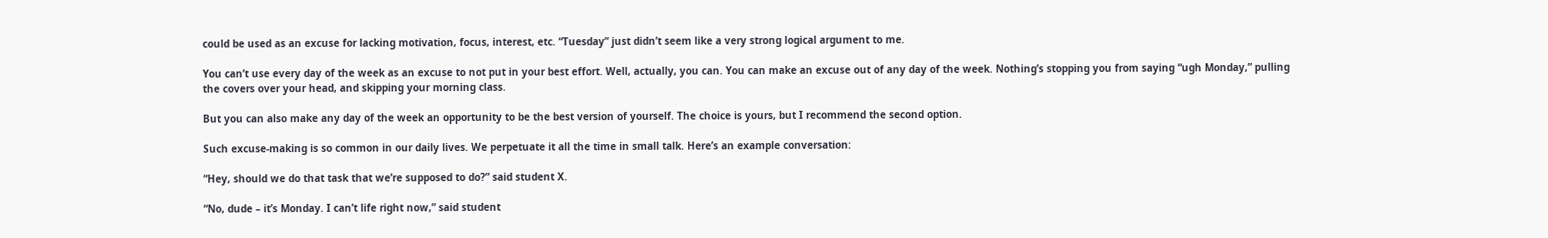could be used as an excuse for lacking motivation, focus, interest, etc. “Tuesday” just didn’t seem like a very strong logical argument to me.

You can’t use every day of the week as an excuse to not put in your best effort. Well, actually, you can. You can make an excuse out of any day of the week. Nothing’s stopping you from saying “ugh Monday,” pulling the covers over your head, and skipping your morning class.

But you can also make any day of the week an opportunity to be the best version of yourself. The choice is yours, but I recommend the second option.

Such excuse-making is so common in our daily lives. We perpetuate it all the time in small talk. Here’s an example conversation:

“Hey, should we do that task that we’re supposed to do?” said student X.

“No, dude – it’s Monday. I can’t life right now,” said student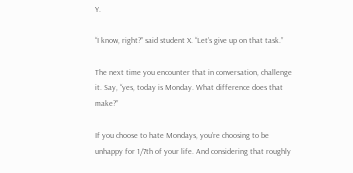Y.

“I know, right?” said student X. “Let’s give up on that task.”

The next time you encounter that in conversation, challenge it. Say, “yes, today is Monday. What difference does that make?”

If you choose to hate Mondays, you’re choosing to be unhappy for 1/7th of your life. And considering that roughly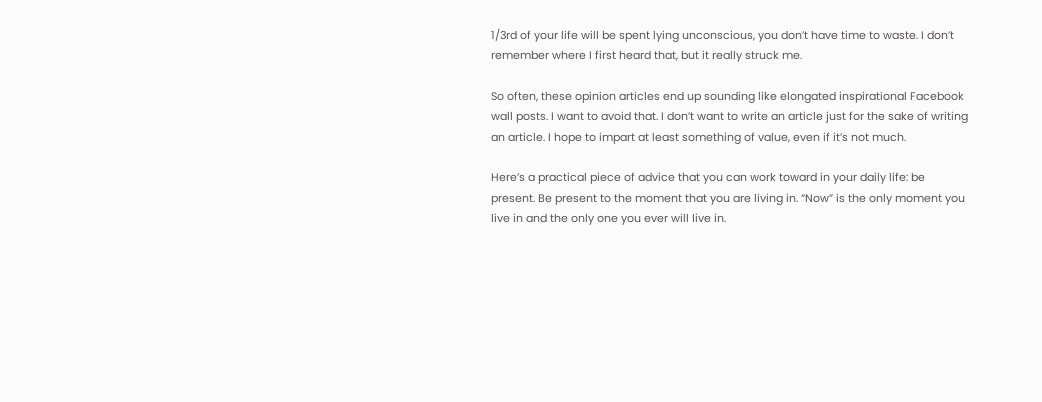1/3rd of your life will be spent lying unconscious, you don’t have time to waste. I don’t remember where I first heard that, but it really struck me.

So often, these opinion articles end up sounding like elongated inspirational Facebook wall posts. I want to avoid that. I don’t want to write an article just for the sake of writing an article. I hope to impart at least something of value, even if it’s not much.

Here’s a practical piece of advice that you can work toward in your daily life: be present. Be present to the moment that you are living in. “Now” is the only moment you live in and the only one you ever will live in.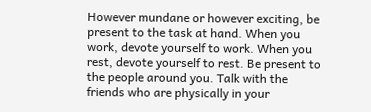However mundane or however exciting, be present to the task at hand. When you work, devote yourself to work. When you rest, devote yourself to rest. Be present to the people around you. Talk with the friends who are physically in your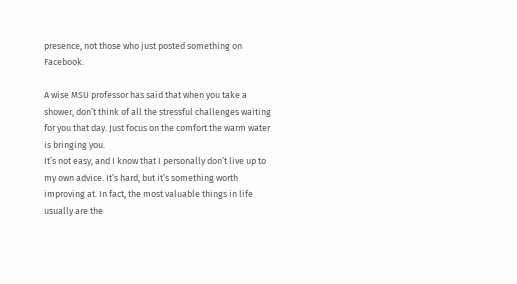presence, not those who just posted something on Facebook.

A wise MSU professor has said that when you take a shower, don’t think of all the stressful challenges waiting for you that day. Just focus on the comfort the warm water is bringing you.
It’s not easy, and I know that I personally don’t live up to my own advice. It’s hard, but it’s something worth improving at. In fact, the most valuable things in life usually are the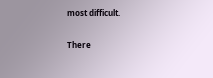most difficult.

There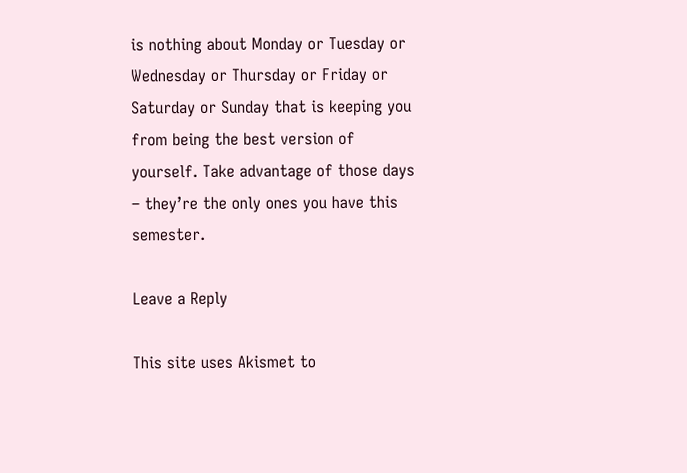is nothing about Monday or Tuesday or Wednesday or Thursday or Friday or Saturday or Sunday that is keeping you from being the best version of yourself. Take advantage of those days – they’re the only ones you have this semester.

Leave a Reply

This site uses Akismet to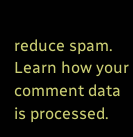reduce spam. Learn how your comment data is processed.